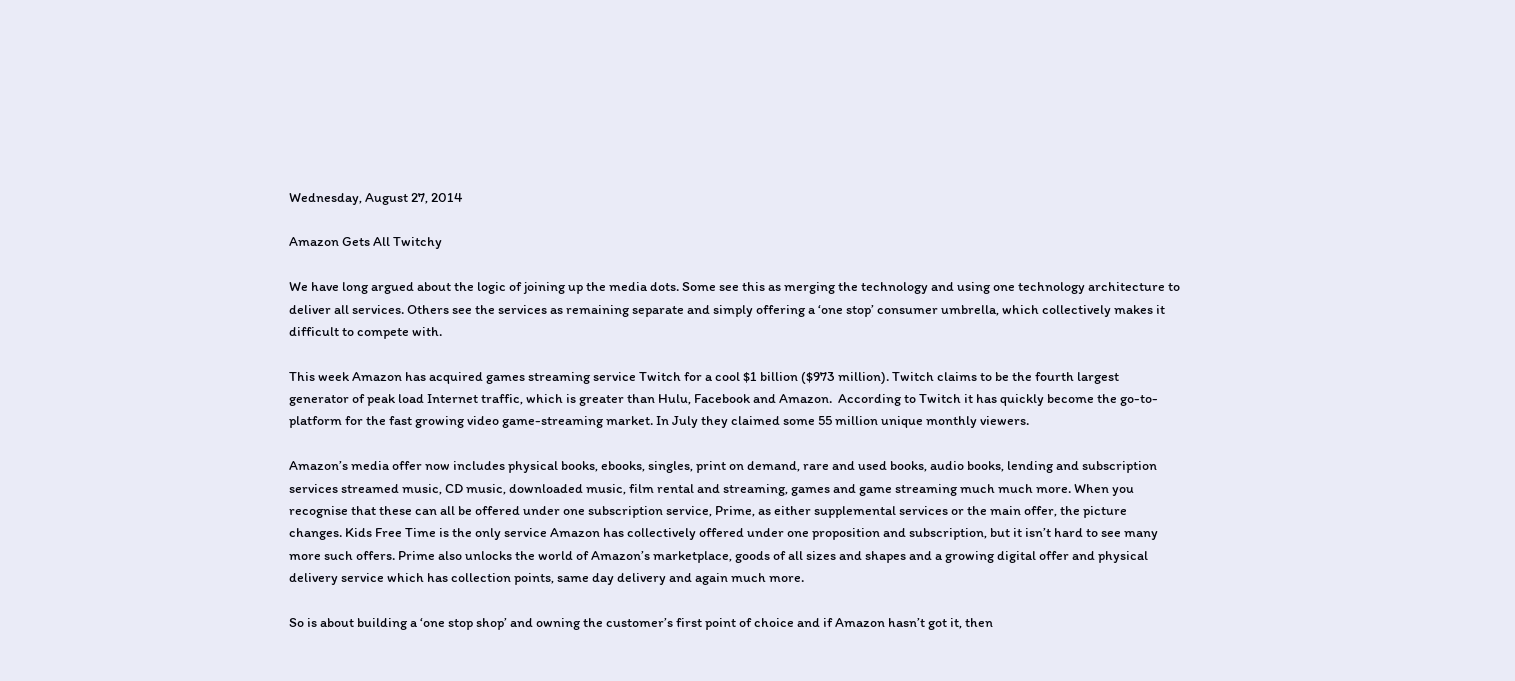Wednesday, August 27, 2014

Amazon Gets All Twitchy

We have long argued about the logic of joining up the media dots. Some see this as merging the technology and using one technology architecture to deliver all services. Others see the services as remaining separate and simply offering a ‘one stop’ consumer umbrella, which collectively makes it difficult to compete with.

This week Amazon has acquired games streaming service Twitch for a cool $1 billion ($973 million). Twitch claims to be the fourth largest generator of peak load Internet traffic, which is greater than Hulu, Facebook and Amazon.  According to Twitch it has quickly become the go-to-platform for the fast growing video game-streaming market. In July they claimed some 55 million unique monthly viewers.

Amazon’s media offer now includes physical books, ebooks, singles, print on demand, rare and used books, audio books, lending and subscription services streamed music, CD music, downloaded music, film rental and streaming, games and game streaming much much more. When you recognise that these can all be offered under one subscription service, Prime, as either supplemental services or the main offer, the picture changes. Kids Free Time is the only service Amazon has collectively offered under one proposition and subscription, but it isn’t hard to see many more such offers. Prime also unlocks the world of Amazon’s marketplace, goods of all sizes and shapes and a growing digital offer and physical delivery service which has collection points, same day delivery and again much more.

So is about building a ‘one stop shop’ and owning the customer’s first point of choice and if Amazon hasn’t got it, then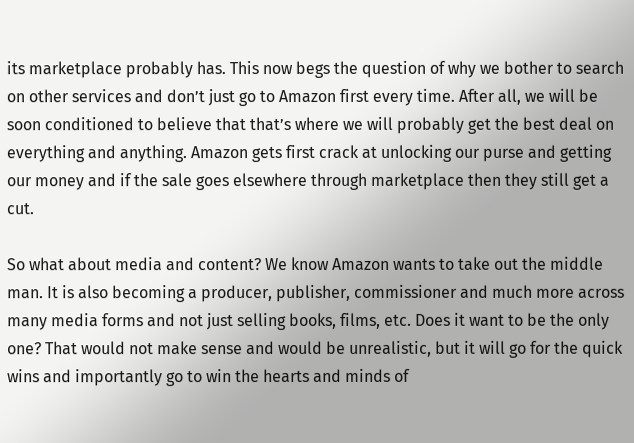its marketplace probably has. This now begs the question of why we bother to search on other services and don’t just go to Amazon first every time. After all, we will be soon conditioned to believe that that’s where we will probably get the best deal on everything and anything. Amazon gets first crack at unlocking our purse and getting our money and if the sale goes elsewhere through marketplace then they still get a cut.

So what about media and content? We know Amazon wants to take out the middle man. It is also becoming a producer, publisher, commissioner and much more across many media forms and not just selling books, films, etc. Does it want to be the only one? That would not make sense and would be unrealistic, but it will go for the quick wins and importantly go to win the hearts and minds of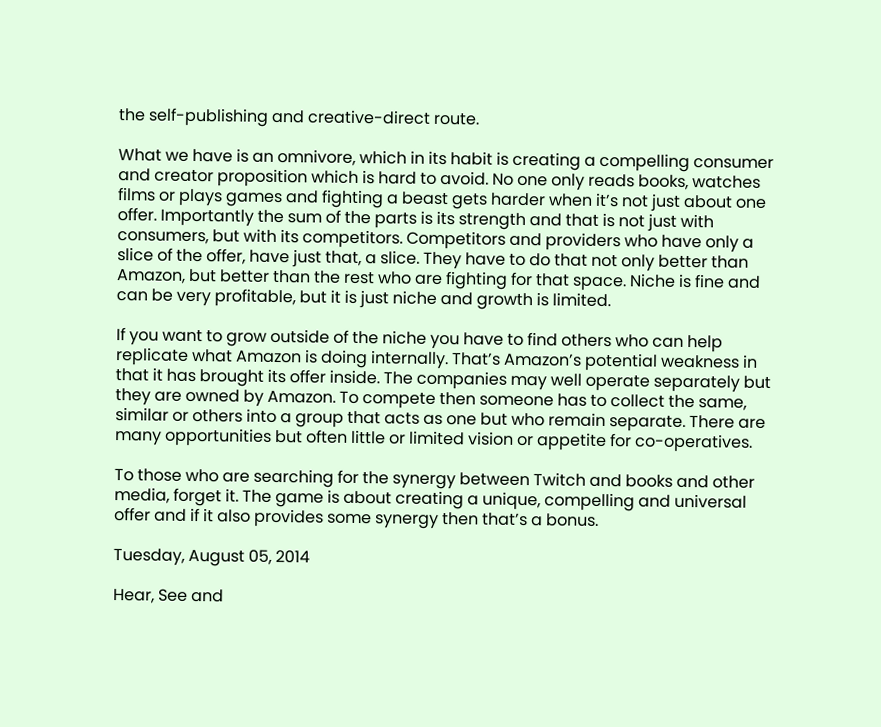the self-publishing and creative-direct route.

What we have is an omnivore, which in its habit is creating a compelling consumer and creator proposition which is hard to avoid. No one only reads books, watches films or plays games and fighting a beast gets harder when it’s not just about one offer. Importantly the sum of the parts is its strength and that is not just with consumers, but with its competitors. Competitors and providers who have only a slice of the offer, have just that, a slice. They have to do that not only better than Amazon, but better than the rest who are fighting for that space. Niche is fine and can be very profitable, but it is just niche and growth is limited.

If you want to grow outside of the niche you have to find others who can help replicate what Amazon is doing internally. That’s Amazon’s potential weakness in that it has brought its offer inside. The companies may well operate separately but they are owned by Amazon. To compete then someone has to collect the same, similar or others into a group that acts as one but who remain separate. There are many opportunities but often little or limited vision or appetite for co-operatives.

To those who are searching for the synergy between Twitch and books and other media, forget it. The game is about creating a unique, compelling and universal offer and if it also provides some synergy then that’s a bonus.

Tuesday, August 05, 2014

Hear, See and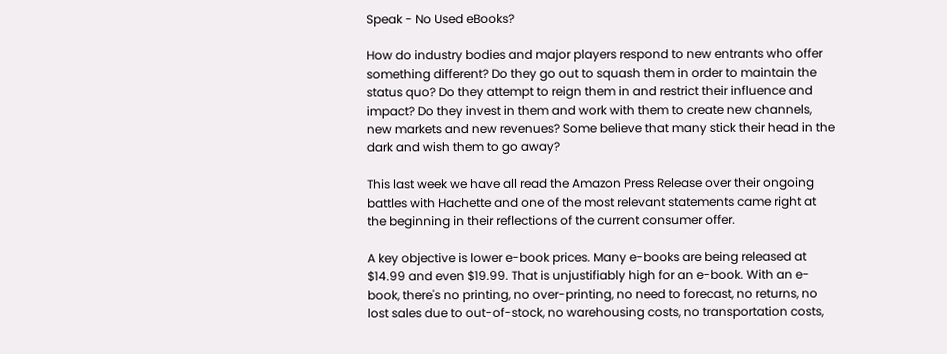Speak - No Used eBooks?

How do industry bodies and major players respond to new entrants who offer something different? Do they go out to squash them in order to maintain the status quo? Do they attempt to reign them in and restrict their influence and impact? Do they invest in them and work with them to create new channels, new markets and new revenues? Some believe that many stick their head in the dark and wish them to go away?

This last week we have all read the Amazon Press Release over their ongoing battles with Hachette and one of the most relevant statements came right at the beginning in their reflections of the current consumer offer.

A key objective is lower e-book prices. Many e-books are being released at $14.99 and even $19.99. That is unjustifiably high for an e-book. With an e-book, there's no printing, no over-printing, no need to forecast, no returns, no lost sales due to out-of-stock, no warehousing costs, no transportation costs,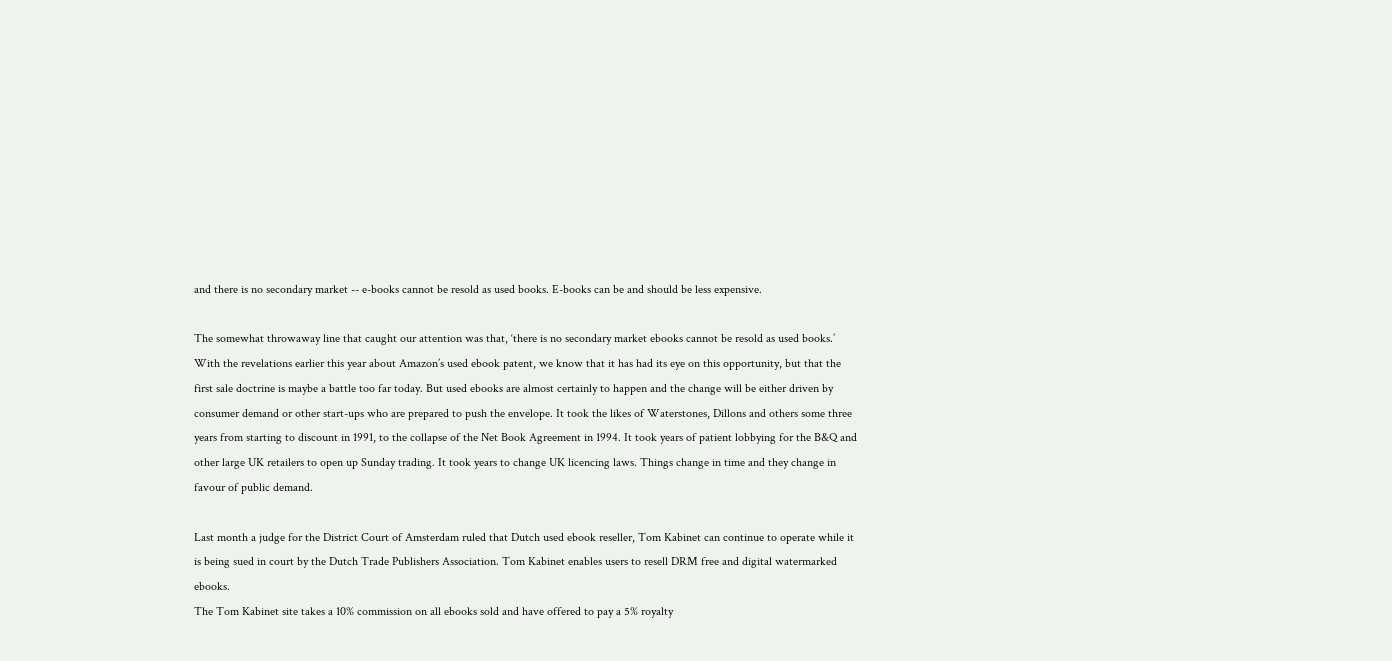and there is no secondary market -- e-books cannot be resold as used books. E-books can be and should be less expensive.

The somewhat throwaway line that caught our attention was that, ‘there is no secondary market ebooks cannot be resold as used books.’ With the revelations earlier this year about Amazon’s used ebook patent, we know that it has had its eye on this opportunity, but that the first sale doctrine is maybe a battle too far today. But used ebooks are almost certainly to happen and the change will be either driven by consumer demand or other start-ups who are prepared to push the envelope. It took the likes of Waterstones, Dillons and others some three years from starting to discount in 1991, to the collapse of the Net Book Agreement in 1994. It took years of patient lobbying for the B&Q and other large UK retailers to open up Sunday trading. It took years to change UK licencing laws. Things change in time and they change in favour of public demand.

Last month a judge for the District Court of Amsterdam ruled that Dutch used ebook reseller, Tom Kabinet can continue to operate while it is being sued in court by the Dutch Trade Publishers Association. Tom Kabinet enables users to resell DRM free and digital watermarked ebooks.
The Tom Kabinet site takes a 10% commission on all ebooks sold and have offered to pay a 5% royalty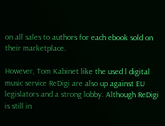on all sales to authors for each ebook sold on their marketplace.

However, Tom Kabinet like the used l digital music service ReDigi are also up against EU legislators and a strong lobby. Although ReDigi is still in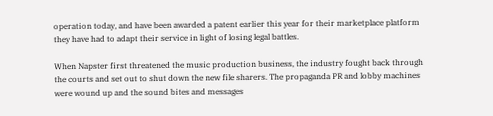operation today, and have been awarded a patent earlier this year for their marketplace platform they have had to adapt their service in light of losing legal battles.

When Napster first threatened the music production business, the industry fought back through the courts and set out to shut down the new file sharers. The propaganda PR and lobby machines were wound up and the sound bites and messages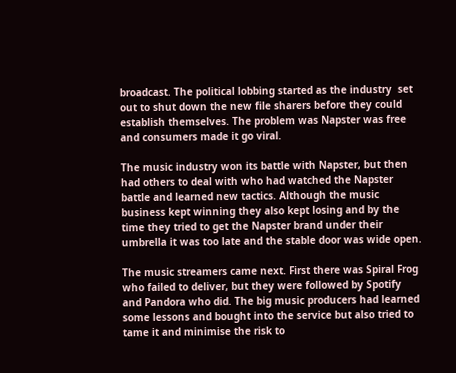broadcast. The political lobbing started as the industry  set out to shut down the new file sharers before they could establish themselves. The problem was Napster was free and consumers made it go viral.

The music industry won its battle with Napster, but then had others to deal with who had watched the Napster battle and learned new tactics. Although the music business kept winning they also kept losing and by the time they tried to get the Napster brand under their umbrella it was too late and the stable door was wide open.

The music streamers came next. First there was Spiral Frog who failed to deliver, but they were followed by Spotify and Pandora who did. The big music producers had learned some lessons and bought into the service but also tried to tame it and minimise the risk to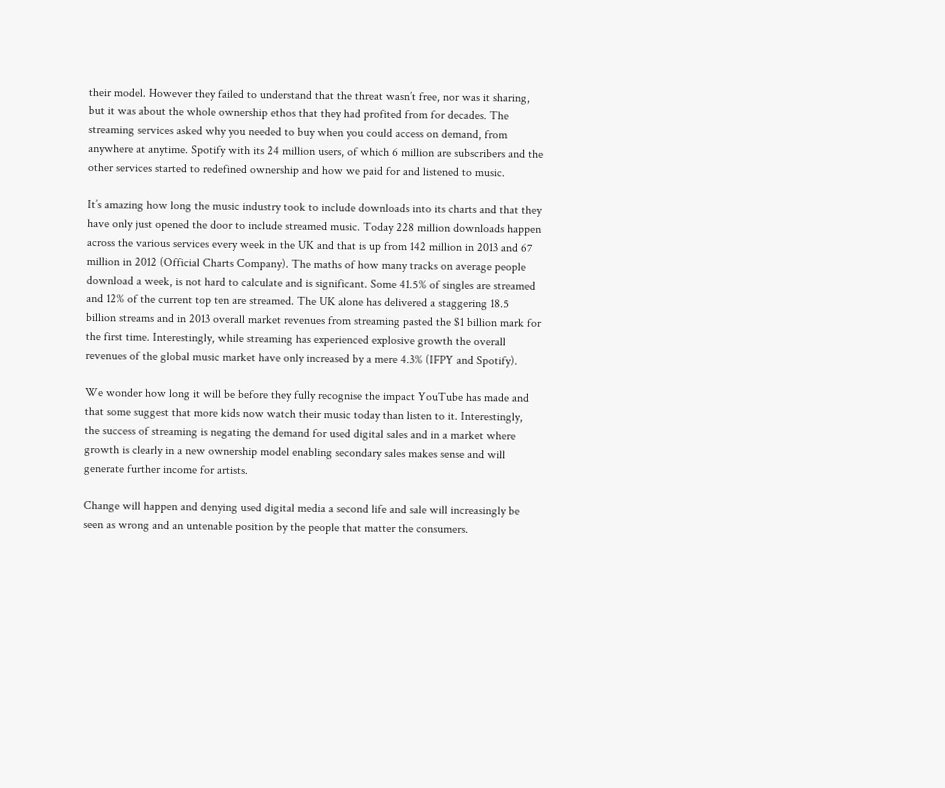their model. However they failed to understand that the threat wasn’t free, nor was it sharing, but it was about the whole ownership ethos that they had profited from for decades. The streaming services asked why you needed to buy when you could access on demand, from anywhere at anytime. Spotify with its 24 million users, of which 6 million are subscribers and the other services started to redefined ownership and how we paid for and listened to music.

It’s amazing how long the music industry took to include downloads into its charts and that they have only just opened the door to include streamed music. Today 228 million downloads happen across the various services every week in the UK and that is up from 142 million in 2013 and 67 million in 2012 (Official Charts Company). The maths of how many tracks on average people download a week, is not hard to calculate and is significant. Some 41.5% of singles are streamed and 12% of the current top ten are streamed. The UK alone has delivered a staggering 18.5 billion streams and in 2013 overall market revenues from streaming pasted the $1 billion mark for the first time. Interestingly, while streaming has experienced explosive growth the overall revenues of the global music market have only increased by a mere 4.3% (IFPY and Spotify).

We wonder how long it will be before they fully recognise the impact YouTube has made and that some suggest that more kids now watch their music today than listen to it. Interestingly, the success of streaming is negating the demand for used digital sales and in a market where growth is clearly in a new ownership model enabling secondary sales makes sense and will generate further income for artists.

Change will happen and denying used digital media a second life and sale will increasingly be seen as wrong and an untenable position by the people that matter the consumers.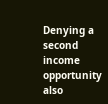Denying a second income opportunity also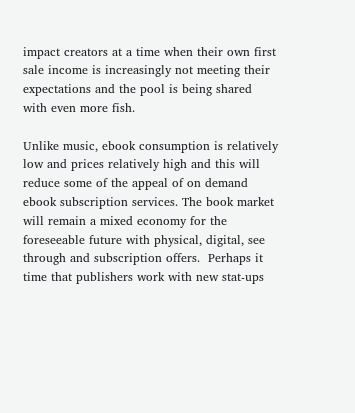impact creators at a time when their own first sale income is increasingly not meeting their expectations and the pool is being shared with even more fish.

Unlike music, ebook consumption is relatively low and prices relatively high and this will reduce some of the appeal of on demand ebook subscription services. The book market will remain a mixed economy for the foreseeable future with physical, digital, see through and subscription offers.  Perhaps it time that publishers work with new stat-ups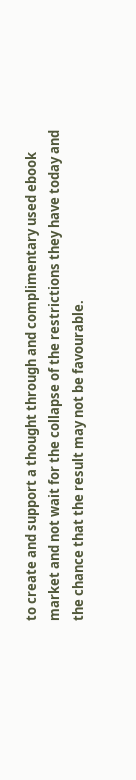to create and support a thought through and complimentary used ebook market and not wait for the collapse of the restrictions they have today and the chance that the result may not be favourable.